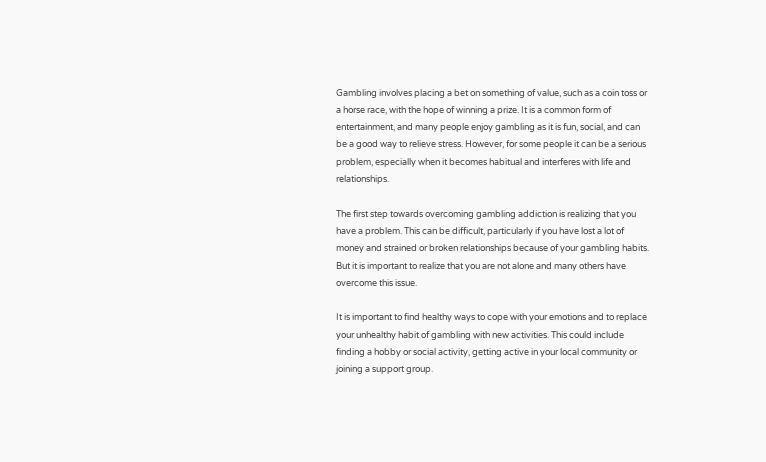Gambling involves placing a bet on something of value, such as a coin toss or a horse race, with the hope of winning a prize. It is a common form of entertainment, and many people enjoy gambling as it is fun, social, and can be a good way to relieve stress. However, for some people it can be a serious problem, especially when it becomes habitual and interferes with life and relationships.

The first step towards overcoming gambling addiction is realizing that you have a problem. This can be difficult, particularly if you have lost a lot of money and strained or broken relationships because of your gambling habits. But it is important to realize that you are not alone and many others have overcome this issue.

It is important to find healthy ways to cope with your emotions and to replace your unhealthy habit of gambling with new activities. This could include finding a hobby or social activity, getting active in your local community or joining a support group.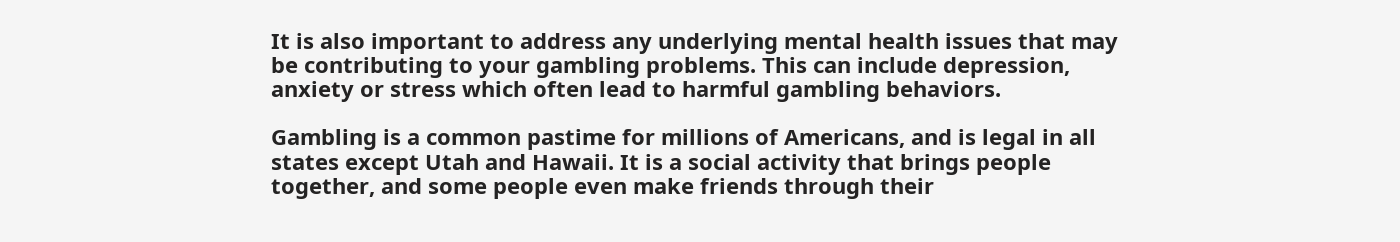It is also important to address any underlying mental health issues that may be contributing to your gambling problems. This can include depression, anxiety or stress which often lead to harmful gambling behaviors.

Gambling is a common pastime for millions of Americans, and is legal in all states except Utah and Hawaii. It is a social activity that brings people together, and some people even make friends through their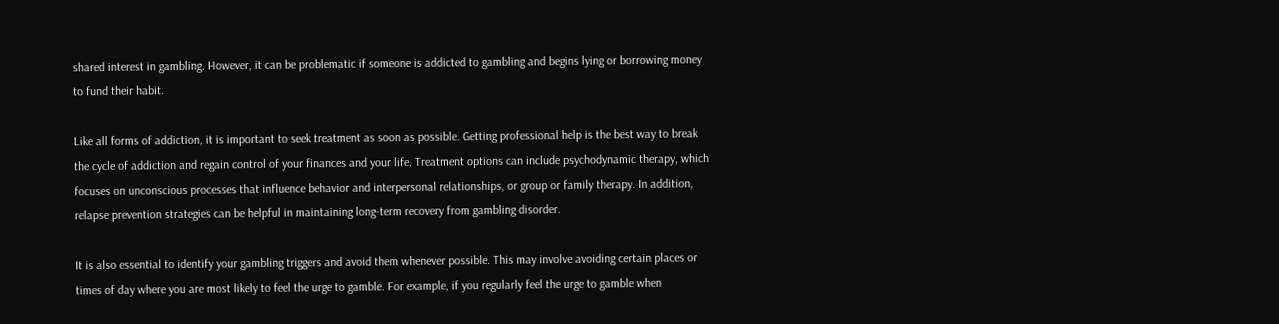shared interest in gambling. However, it can be problematic if someone is addicted to gambling and begins lying or borrowing money to fund their habit.

Like all forms of addiction, it is important to seek treatment as soon as possible. Getting professional help is the best way to break the cycle of addiction and regain control of your finances and your life. Treatment options can include psychodynamic therapy, which focuses on unconscious processes that influence behavior and interpersonal relationships, or group or family therapy. In addition, relapse prevention strategies can be helpful in maintaining long-term recovery from gambling disorder.

It is also essential to identify your gambling triggers and avoid them whenever possible. This may involve avoiding certain places or times of day where you are most likely to feel the urge to gamble. For example, if you regularly feel the urge to gamble when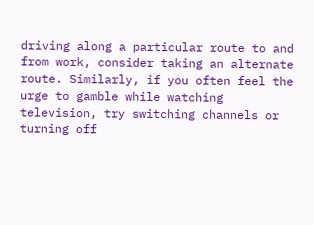driving along a particular route to and from work, consider taking an alternate route. Similarly, if you often feel the urge to gamble while watching television, try switching channels or turning off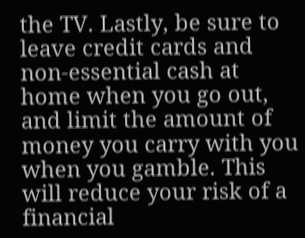the TV. Lastly, be sure to leave credit cards and non-essential cash at home when you go out, and limit the amount of money you carry with you when you gamble. This will reduce your risk of a financial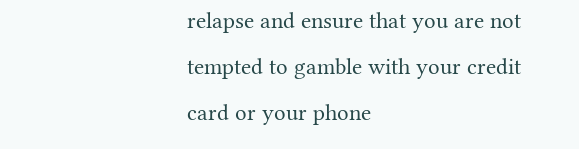relapse and ensure that you are not tempted to gamble with your credit card or your phone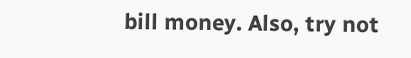bill money. Also, try not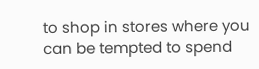to shop in stores where you can be tempted to spend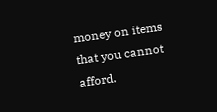money on items that you cannot afford.